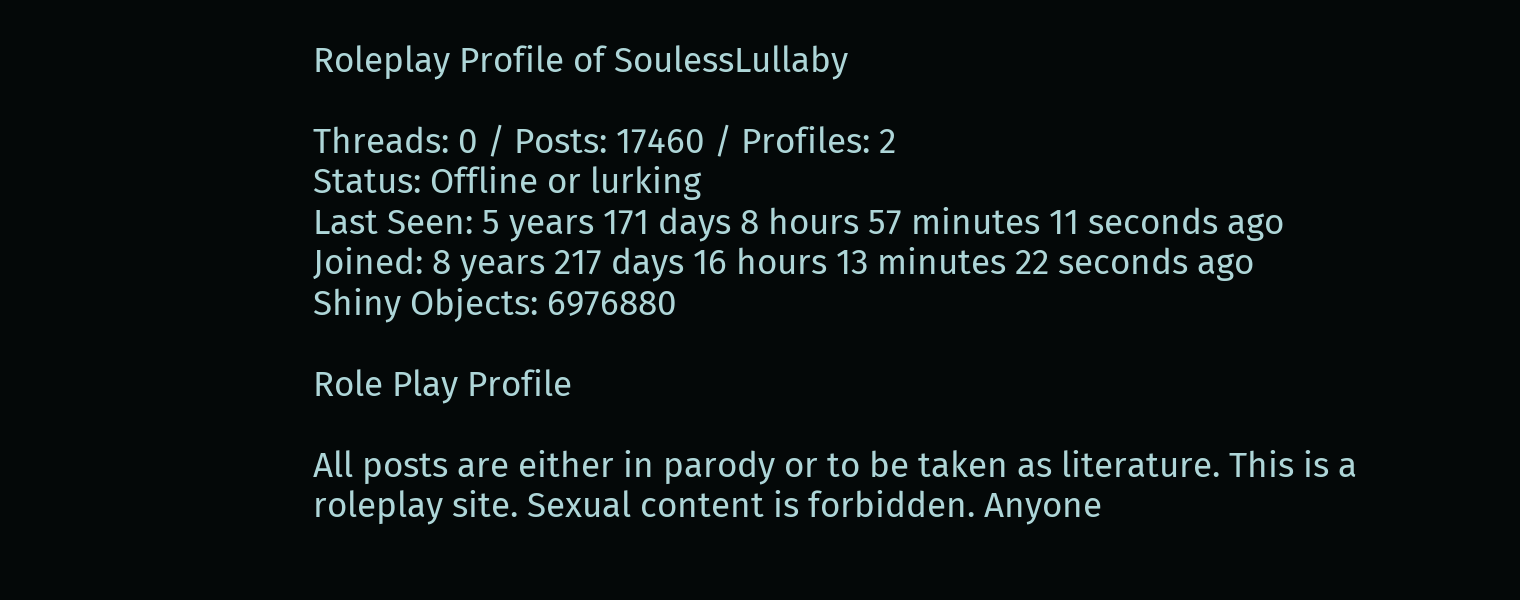Roleplay Profile of SoulessLullaby

Threads: 0 / Posts: 17460 / Profiles: 2
Status: Offline or lurking
Last Seen: 5 years 171 days 8 hours 57 minutes 11 seconds ago
Joined: 8 years 217 days 16 hours 13 minutes 22 seconds ago
Shiny Objects: 6976880

Role Play Profile

All posts are either in parody or to be taken as literature. This is a roleplay site. Sexual content is forbidden. Anyone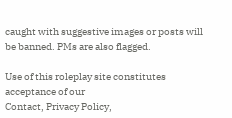caught with suggestive images or posts will be banned. PMs are also flagged.

Use of this roleplay site constitutes acceptance of our
Contact, Privacy Policy,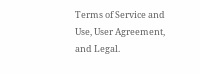Terms of Service and Use, User Agreement, and Legal.